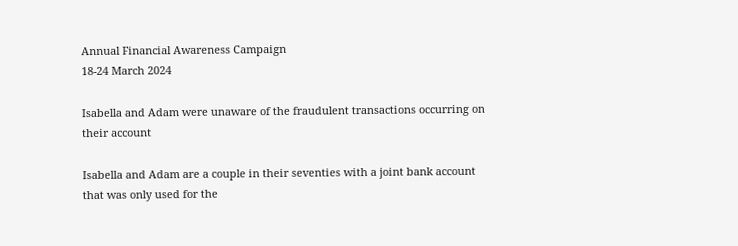Annual Financial Awareness Campaign
18-24 March 2024

Isabella and Adam were unaware of the fraudulent transactions occurring on their account

Isabella and Adam are a couple in their seventies with a joint bank account that was only used for the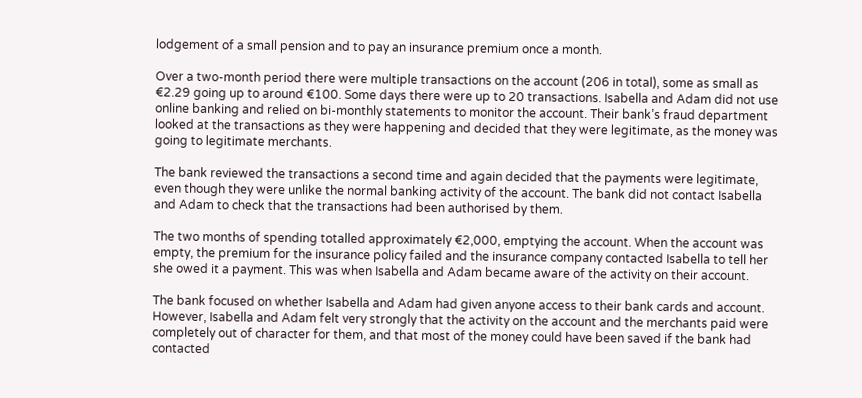lodgement of a small pension and to pay an insurance premium once a month.

Over a two-month period there were multiple transactions on the account (206 in total), some as small as €2.29 going up to around €100. Some days there were up to 20 transactions. Isabella and Adam did not use online banking and relied on bi-monthly statements to monitor the account. Their bank’s fraud department looked at the transactions as they were happening and decided that they were legitimate, as the money was going to legitimate merchants.

The bank reviewed the transactions a second time and again decided that the payments were legitimate, even though they were unlike the normal banking activity of the account. The bank did not contact Isabella and Adam to check that the transactions had been authorised by them.

The two months of spending totalled approximately €2,000, emptying the account. When the account was empty, the premium for the insurance policy failed and the insurance company contacted Isabella to tell her she owed it a payment. This was when Isabella and Adam became aware of the activity on their account.

The bank focused on whether Isabella and Adam had given anyone access to their bank cards and account. However, Isabella and Adam felt very strongly that the activity on the account and the merchants paid were completely out of character for them, and that most of the money could have been saved if the bank had contacted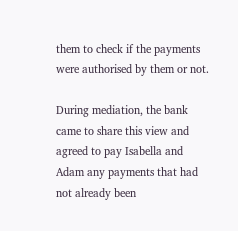them to check if the payments were authorised by them or not.

During mediation, the bank came to share this view and agreed to pay Isabella and Adam any payments that had not already been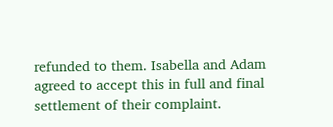refunded to them. Isabella and Adam agreed to accept this in full and final settlement of their complaint.